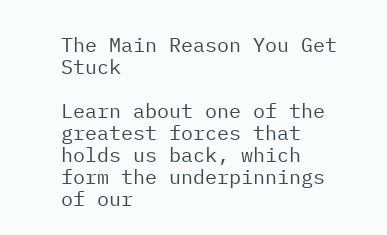The Main Reason You Get Stuck

Learn about one of the greatest forces that holds us back, which form the underpinnings of our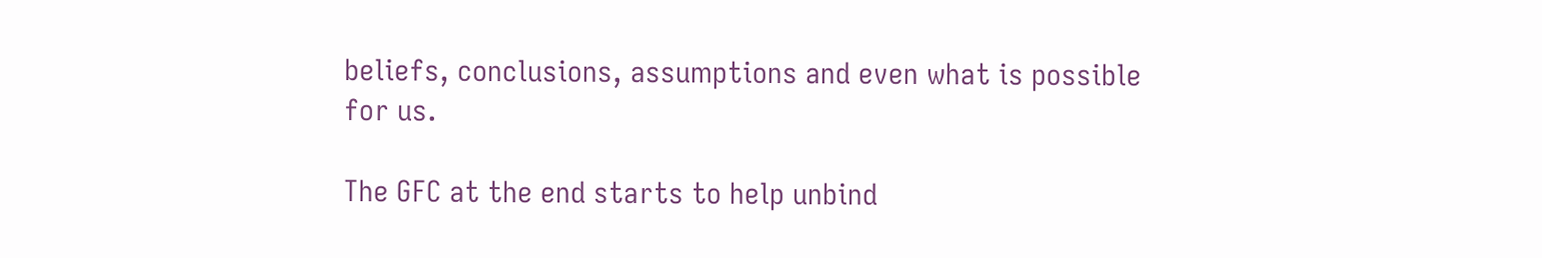beliefs, conclusions, assumptions and even what is possible for us.

The GFC at the end starts to help unbind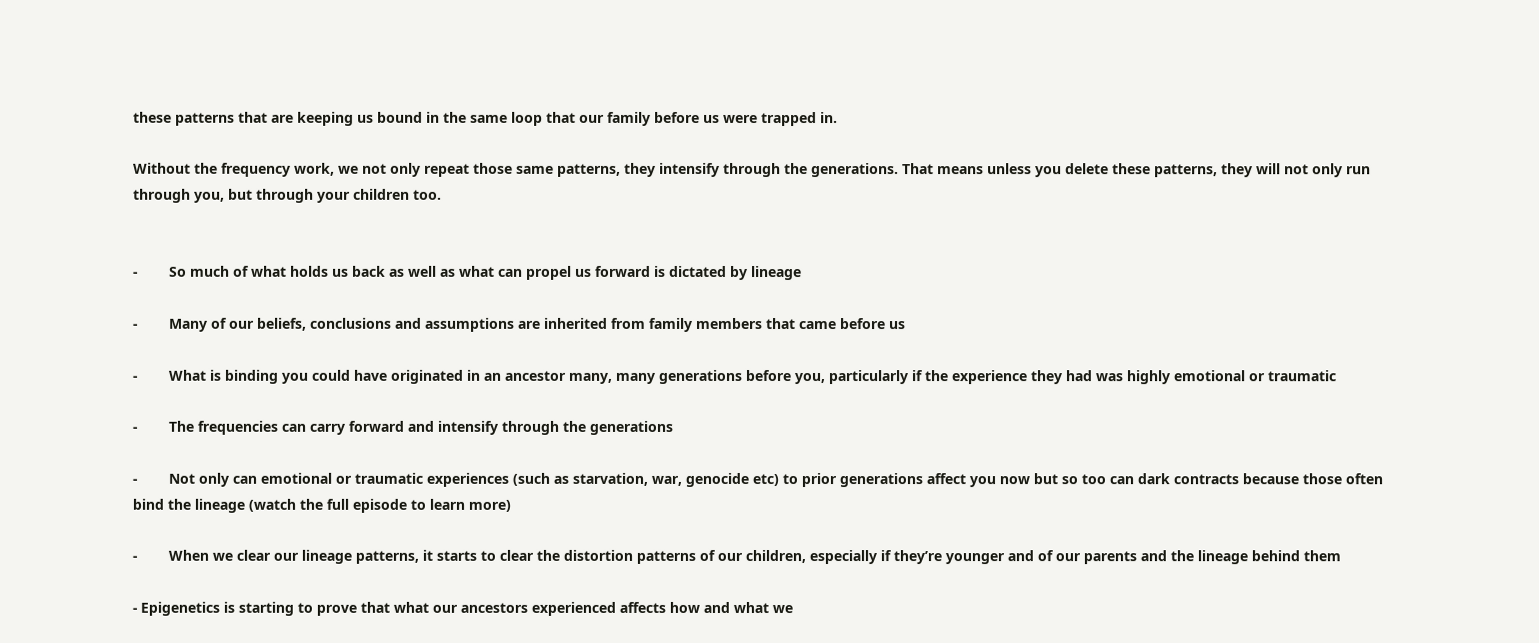these patterns that are keeping us bound in the same loop that our family before us were trapped in.

Without the frequency work, we not only repeat those same patterns, they intensify through the generations. That means unless you delete these patterns, they will not only run through you, but through your children too.


-        So much of what holds us back as well as what can propel us forward is dictated by lineage

-        Many of our beliefs, conclusions and assumptions are inherited from family members that came before us

-        What is binding you could have originated in an ancestor many, many generations before you, particularly if the experience they had was highly emotional or traumatic

-        The frequencies can carry forward and intensify through the generations

-        Not only can emotional or traumatic experiences (such as starvation, war, genocide etc) to prior generations affect you now but so too can dark contracts because those often bind the lineage (watch the full episode to learn more)

-        When we clear our lineage patterns, it starts to clear the distortion patterns of our children, especially if they’re younger and of our parents and the lineage behind them

- Epigenetics is starting to prove that what our ancestors experienced affects how and what we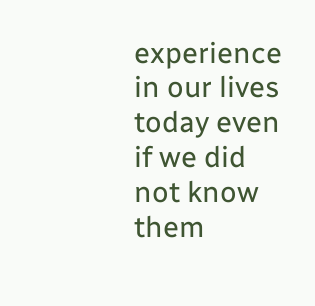experience in our lives today even if we did not know them